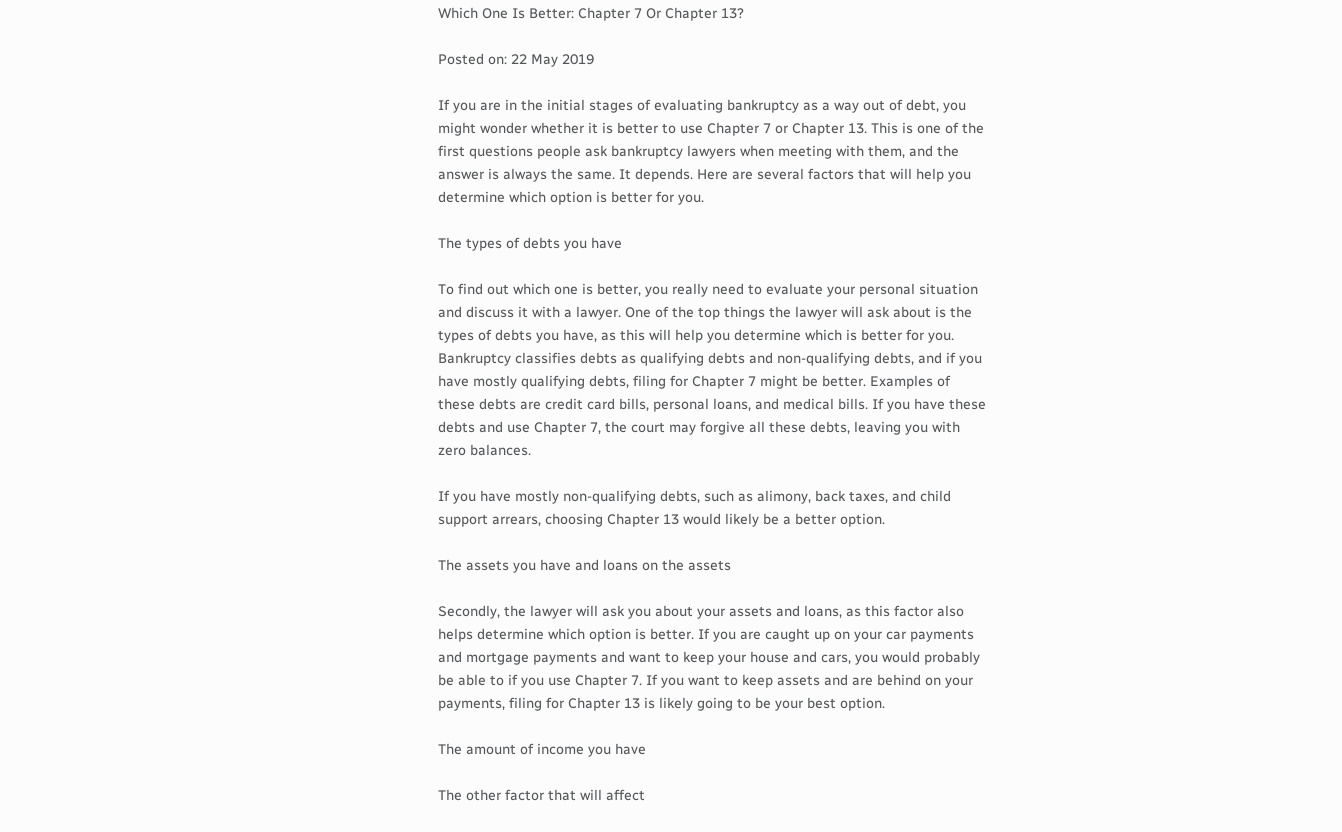Which One Is Better: Chapter 7 Or Chapter 13?

Posted on: 22 May 2019

If you are in the initial stages of evaluating bankruptcy as a way out of debt, you might wonder whether it is better to use Chapter 7 or Chapter 13. This is one of the first questions people ask bankruptcy lawyers when meeting with them, and the answer is always the same. It depends. Here are several factors that will help you determine which option is better for you.

The types of debts you have

To find out which one is better, you really need to evaluate your personal situation and discuss it with a lawyer. One of the top things the lawyer will ask about is the types of debts you have, as this will help you determine which is better for you. Bankruptcy classifies debts as qualifying debts and non-qualifying debts, and if you have mostly qualifying debts, filing for Chapter 7 might be better. Examples of these debts are credit card bills, personal loans, and medical bills. If you have these debts and use Chapter 7, the court may forgive all these debts, leaving you with zero balances.

If you have mostly non-qualifying debts, such as alimony, back taxes, and child support arrears, choosing Chapter 13 would likely be a better option.

The assets you have and loans on the assets

Secondly, the lawyer will ask you about your assets and loans, as this factor also helps determine which option is better. If you are caught up on your car payments and mortgage payments and want to keep your house and cars, you would probably be able to if you use Chapter 7. If you want to keep assets and are behind on your payments, filing for Chapter 13 is likely going to be your best option.

The amount of income you have

The other factor that will affect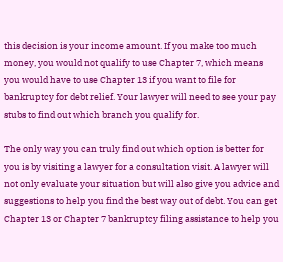this decision is your income amount. If you make too much money, you would not qualify to use Chapter 7, which means you would have to use Chapter 13 if you want to file for bankruptcy for debt relief. Your lawyer will need to see your pay stubs to find out which branch you qualify for.

The only way you can truly find out which option is better for you is by visiting a lawyer for a consultation visit. A lawyer will not only evaluate your situation but will also give you advice and suggestions to help you find the best way out of debt. You can get Chapter 13 or Chapter 7 bankruptcy filing assistance to help you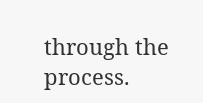through the process.